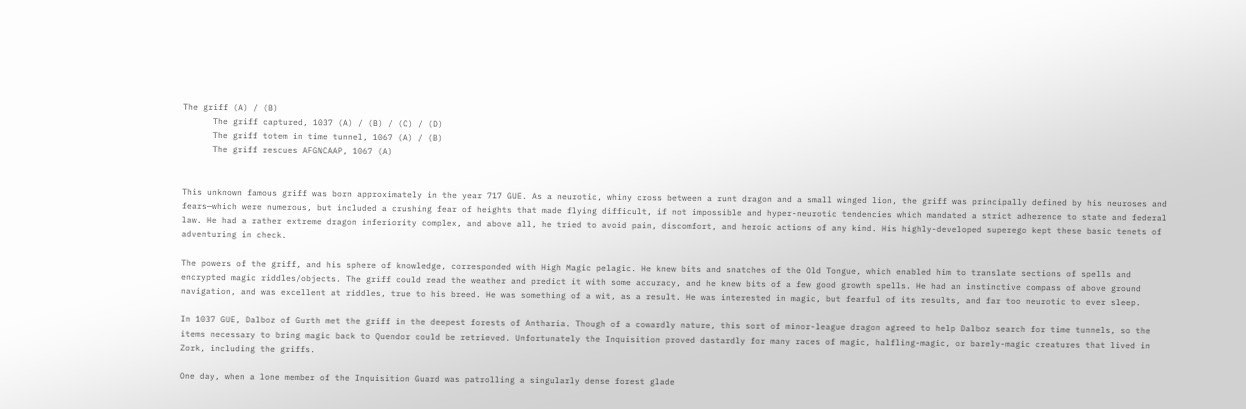The griff (A) / (B)
      The griff captured, 1037 (A) / (B) / (C) / (D)
      The griff totem in time tunnel, 1067 (A) / (B)
      The griff rescues AFGNCAAP, 1067 (A)


This unknown famous griff was born approximately in the year 717 GUE. As a neurotic, whiny cross between a runt dragon and a small winged lion, the griff was principally defined by his neuroses and fears—which were numerous, but included a crushing fear of heights that made flying difficult, if not impossible and hyper-neurotic tendencies which mandated a strict adherence to state and federal law. He had a rather extreme dragon inferiority complex, and above all, he tried to avoid pain, discomfort, and heroic actions of any kind. His highly-developed superego kept these basic tenets of adventuring in check.

The powers of the griff, and his sphere of knowledge, corresponded with High Magic pelagic. He knew bits and snatches of the Old Tongue, which enabled him to translate sections of spells and encrypted magic riddles/objects. The griff could read the weather and predict it with some accuracy, and he knew bits of a few good growth spells. He had an instinctive compass of above ground navigation, and was excellent at riddles, true to his breed. He was something of a wit, as a result. He was interested in magic, but fearful of its results, and far too neurotic to ever sleep.

In 1037 GUE, Dalboz of Gurth met the griff in the deepest forests of Antharia. Though of a cowardly nature, this sort of minor-league dragon agreed to help Dalboz search for time tunnels, so the items necessary to bring magic back to Quendor could be retrieved. Unfortunately the Inquisition proved dastardly for many races of magic, halfling-magic, or barely-magic creatures that lived in Zork, including the griffs.

One day, when a lone member of the Inquisition Guard was patrolling a singularly dense forest glade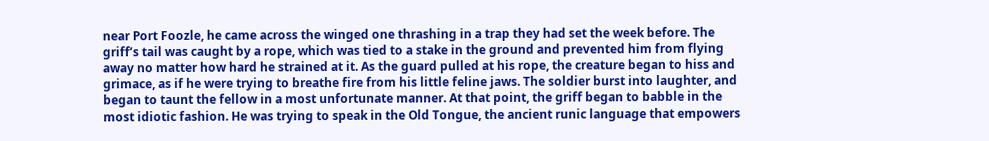near Port Foozle, he came across the winged one thrashing in a trap they had set the week before. The griff’s tail was caught by a rope, which was tied to a stake in the ground and prevented him from flying away no matter how hard he strained at it. As the guard pulled at his rope, the creature began to hiss and grimace, as if he were trying to breathe fire from his little feline jaws. The soldier burst into laughter, and began to taunt the fellow in a most unfortunate manner. At that point, the griff began to babble in the most idiotic fashion. He was trying to speak in the Old Tongue, the ancient runic language that empowers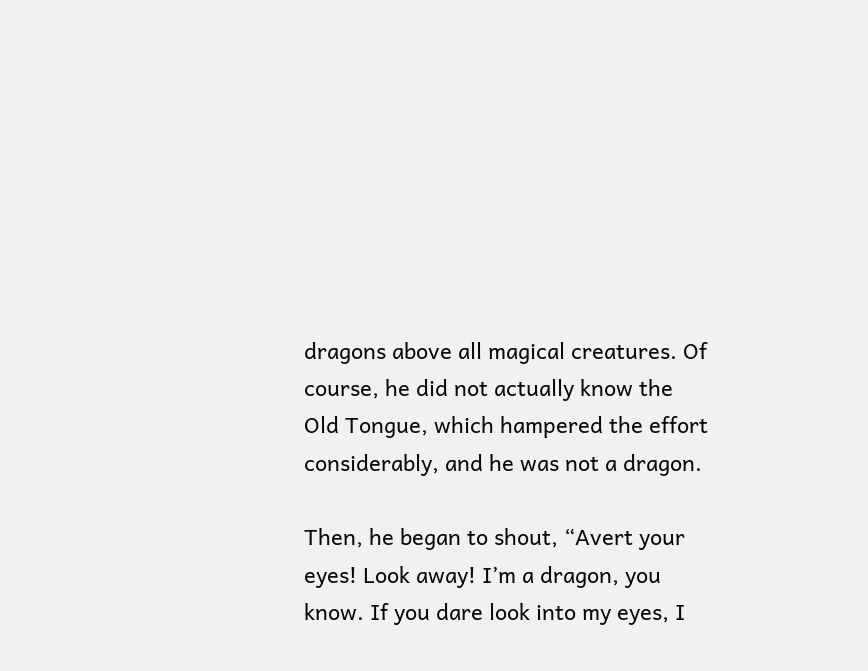dragons above all magical creatures. Of course, he did not actually know the Old Tongue, which hampered the effort considerably, and he was not a dragon.

Then, he began to shout, “Avert your eyes! Look away! I’m a dragon, you know. If you dare look into my eyes, I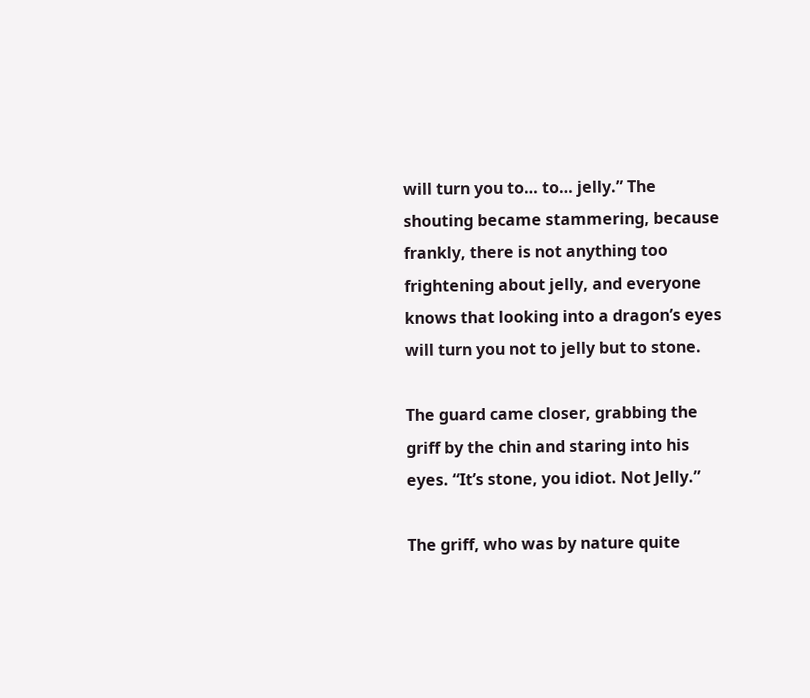will turn you to… to… jelly.” The shouting became stammering, because frankly, there is not anything too frightening about jelly, and everyone knows that looking into a dragon’s eyes will turn you not to jelly but to stone.

The guard came closer, grabbing the griff by the chin and staring into his eyes. “It’s stone, you idiot. Not Jelly.”

The griff, who was by nature quite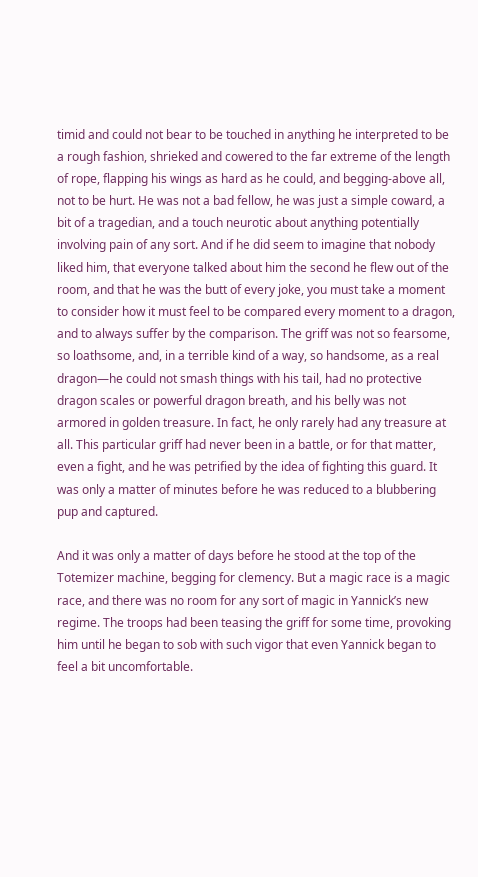timid and could not bear to be touched in anything he interpreted to be a rough fashion, shrieked and cowered to the far extreme of the length of rope, flapping his wings as hard as he could, and begging-above all, not to be hurt. He was not a bad fellow, he was just a simple coward, a bit of a tragedian, and a touch neurotic about anything potentially involving pain of any sort. And if he did seem to imagine that nobody liked him, that everyone talked about him the second he flew out of the room, and that he was the butt of every joke, you must take a moment to consider how it must feel to be compared every moment to a dragon, and to always suffer by the comparison. The griff was not so fearsome, so loathsome, and, in a terrible kind of a way, so handsome, as a real dragon—he could not smash things with his tail, had no protective dragon scales or powerful dragon breath, and his belly was not armored in golden treasure. In fact, he only rarely had any treasure at all. This particular griff had never been in a battle, or for that matter, even a fight, and he was petrified by the idea of fighting this guard. It was only a matter of minutes before he was reduced to a blubbering pup and captured.

And it was only a matter of days before he stood at the top of the Totemizer machine, begging for clemency. But a magic race is a magic race, and there was no room for any sort of magic in Yannick’s new regime. The troops had been teasing the griff for some time, provoking him until he began to sob with such vigor that even Yannick began to feel a bit uncomfortable.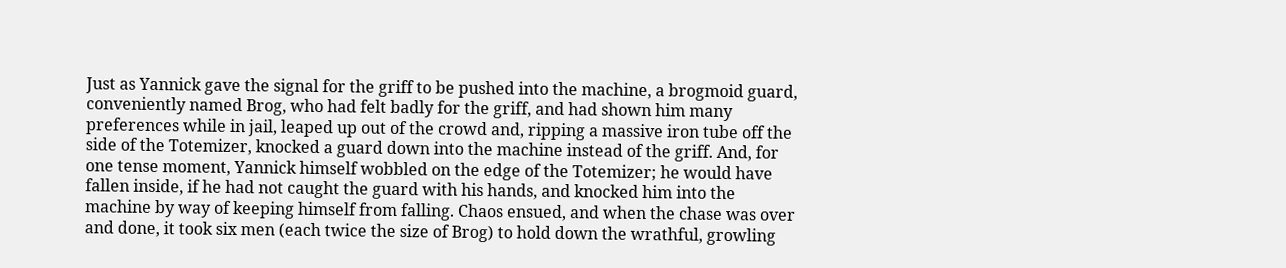Just as Yannick gave the signal for the griff to be pushed into the machine, a brogmoid guard, conveniently named Brog, who had felt badly for the griff, and had shown him many preferences while in jail, leaped up out of the crowd and, ripping a massive iron tube off the side of the Totemizer, knocked a guard down into the machine instead of the griff. And, for one tense moment, Yannick himself wobbled on the edge of the Totemizer; he would have fallen inside, if he had not caught the guard with his hands, and knocked him into the machine by way of keeping himself from falling. Chaos ensued, and when the chase was over and done, it took six men (each twice the size of Brog) to hold down the wrathful, growling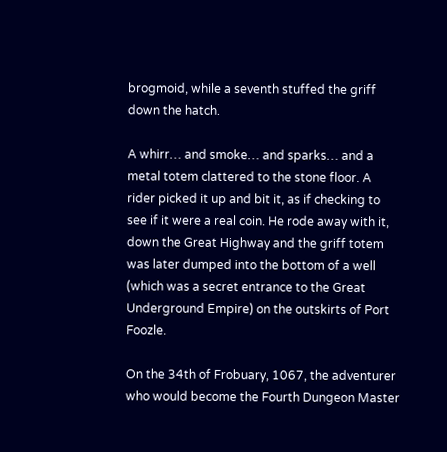brogmoid, while a seventh stuffed the griff down the hatch.

A whirr… and smoke… and sparks… and a metal totem clattered to the stone floor. A rider picked it up and bit it, as if checking to see if it were a real coin. He rode away with it, down the Great Highway and the griff totem was later dumped into the bottom of a well (which was a secret entrance to the Great Underground Empire) on the outskirts of Port Foozle.

On the 34th of Frobuary, 1067, the adventurer who would become the Fourth Dungeon Master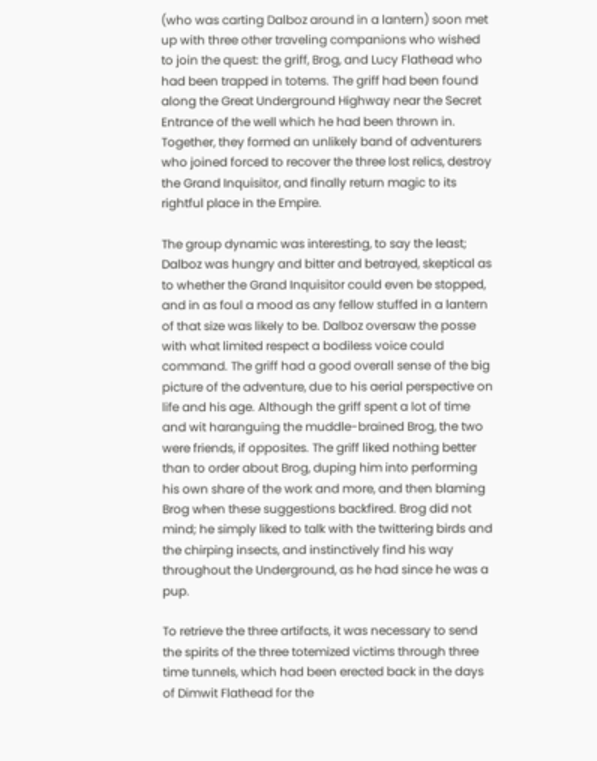(who was carting Dalboz around in a lantern) soon met up with three other traveling companions who wished to join the quest: the griff, Brog, and Lucy Flathead who had been trapped in totems. The griff had been found along the Great Underground Highway near the Secret Entrance of the well which he had been thrown in. Together, they formed an unlikely band of adventurers who joined forced to recover the three lost relics, destroy the Grand Inquisitor, and finally return magic to its rightful place in the Empire.

The group dynamic was interesting, to say the least; Dalboz was hungry and bitter and betrayed, skeptical as to whether the Grand Inquisitor could even be stopped, and in as foul a mood as any fellow stuffed in a lantern of that size was likely to be. Dalboz oversaw the posse with what limited respect a bodiless voice could command. The griff had a good overall sense of the big picture of the adventure, due to his aerial perspective on life and his age. Although the griff spent a lot of time and wit haranguing the muddle-brained Brog, the two were friends, if opposites. The griff liked nothing better than to order about Brog, duping him into performing his own share of the work and more, and then blaming Brog when these suggestions backfired. Brog did not mind; he simply liked to talk with the twittering birds and the chirping insects, and instinctively find his way throughout the Underground, as he had since he was a pup.

To retrieve the three artifacts, it was necessary to send the spirits of the three totemized victims through three time tunnels, which had been erected back in the days of Dimwit Flathead for the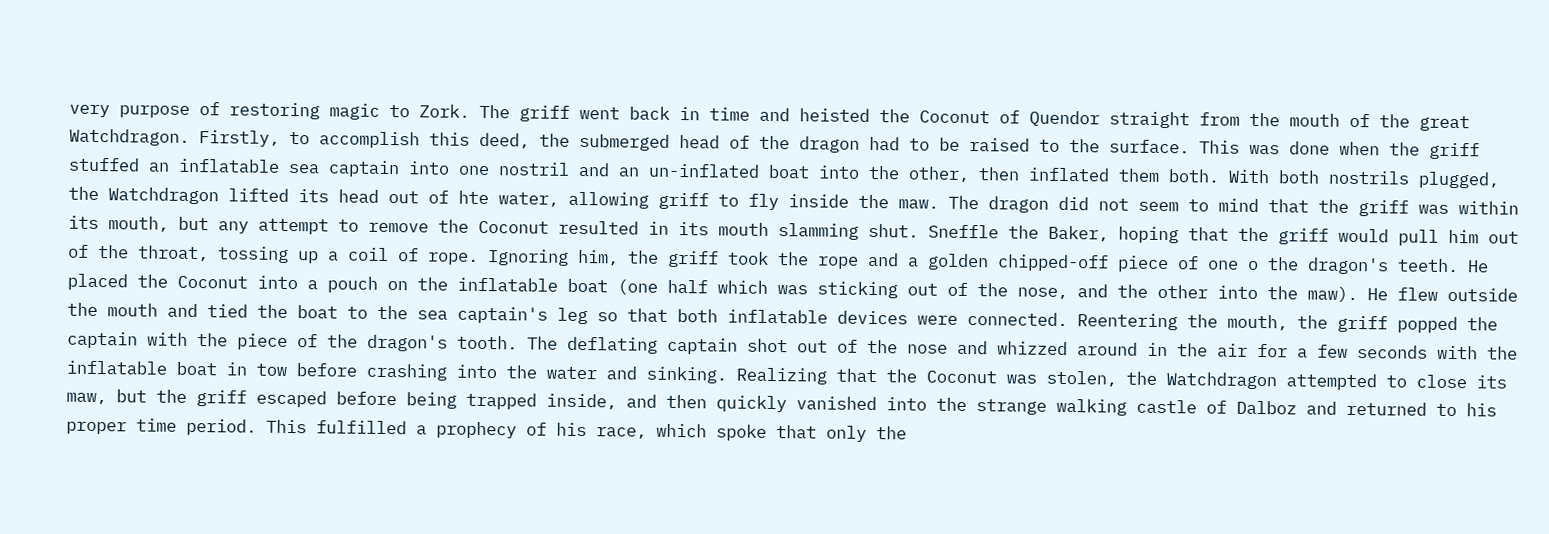very purpose of restoring magic to Zork. The griff went back in time and heisted the Coconut of Quendor straight from the mouth of the great Watchdragon. Firstly, to accomplish this deed, the submerged head of the dragon had to be raised to the surface. This was done when the griff stuffed an inflatable sea captain into one nostril and an un-inflated boat into the other, then inflated them both. With both nostrils plugged, the Watchdragon lifted its head out of hte water, allowing griff to fly inside the maw. The dragon did not seem to mind that the griff was within its mouth, but any attempt to remove the Coconut resulted in its mouth slamming shut. Sneffle the Baker, hoping that the griff would pull him out of the throat, tossing up a coil of rope. Ignoring him, the griff took the rope and a golden chipped-off piece of one o the dragon's teeth. He placed the Coconut into a pouch on the inflatable boat (one half which was sticking out of the nose, and the other into the maw). He flew outside the mouth and tied the boat to the sea captain's leg so that both inflatable devices were connected. Reentering the mouth, the griff popped the captain with the piece of the dragon's tooth. The deflating captain shot out of the nose and whizzed around in the air for a few seconds with the inflatable boat in tow before crashing into the water and sinking. Realizing that the Coconut was stolen, the Watchdragon attempted to close its maw, but the griff escaped before being trapped inside, and then quickly vanished into the strange walking castle of Dalboz and returned to his proper time period. This fulfilled a prophecy of his race, which spoke that only the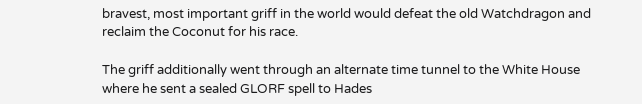bravest, most important griff in the world would defeat the old Watchdragon and reclaim the Coconut for his race.

The griff additionally went through an alternate time tunnel to the White House where he sent a sealed GLORF spell to Hades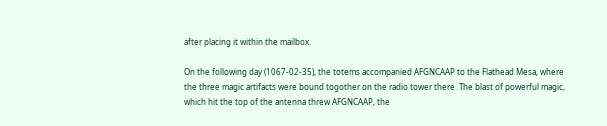after placing it within the mailbox.

On the following day (1067-02-35), the totems accompanied AFGNCAAP to the Flathead Mesa, where the three magic artifacts were bound togother on the radio tower there. The blast of powerful magic, which hit the top of the antenna threw AFGNCAAP, the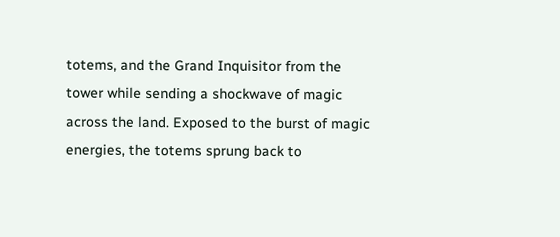totems, and the Grand Inquisitor from the tower while sending a shockwave of magic across the land. Exposed to the burst of magic energies, the totems sprung back to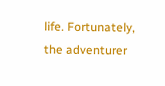life. Fortunately, the adventurer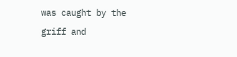was caught by the griff and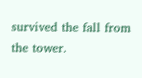survived the fall from the tower.